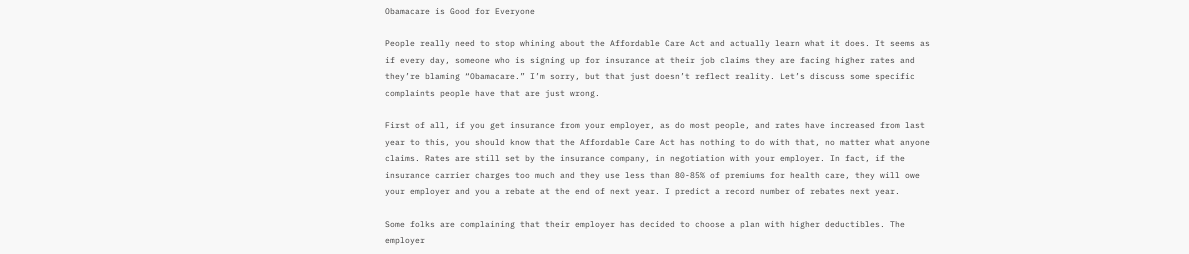Obamacare is Good for Everyone

People really need to stop whining about the Affordable Care Act and actually learn what it does. It seems as if every day, someone who is signing up for insurance at their job claims they are facing higher rates and they’re blaming “Obamacare.” I’m sorry, but that just doesn’t reflect reality. Let’s discuss some specific complaints people have that are just wrong.

First of all, if you get insurance from your employer, as do most people, and rates have increased from last year to this, you should know that the Affordable Care Act has nothing to do with that, no matter what anyone claims. Rates are still set by the insurance company, in negotiation with your employer. In fact, if the insurance carrier charges too much and they use less than 80-85% of premiums for health care, they will owe your employer and you a rebate at the end of next year. I predict a record number of rebates next year.

Some folks are complaining that their employer has decided to choose a plan with higher deductibles. The employer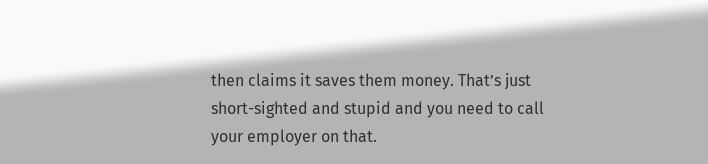then claims it saves them money. That’s just short-sighted and stupid and you need to call your employer on that.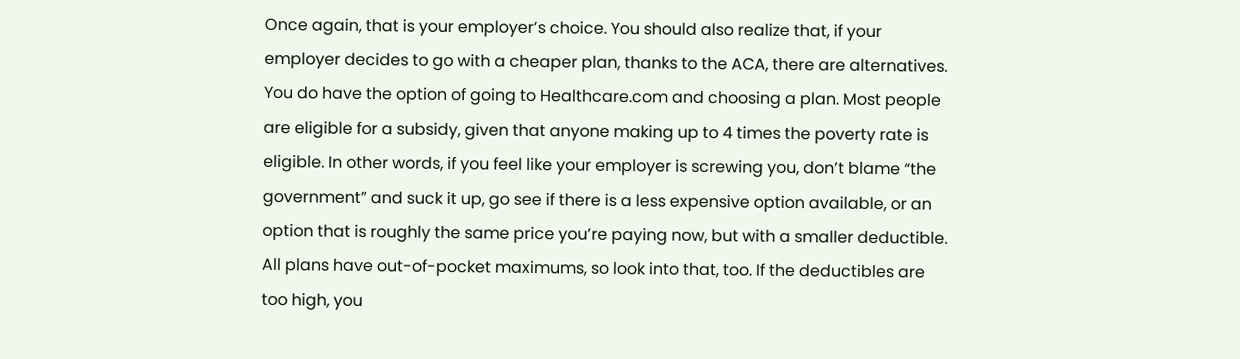Once again, that is your employer’s choice. You should also realize that, if your employer decides to go with a cheaper plan, thanks to the ACA, there are alternatives. You do have the option of going to Healthcare.com and choosing a plan. Most people are eligible for a subsidy, given that anyone making up to 4 times the poverty rate is eligible. In other words, if you feel like your employer is screwing you, don’t blame “the government” and suck it up, go see if there is a less expensive option available, or an option that is roughly the same price you’re paying now, but with a smaller deductible. All plans have out-of-pocket maximums, so look into that, too. If the deductibles are too high, you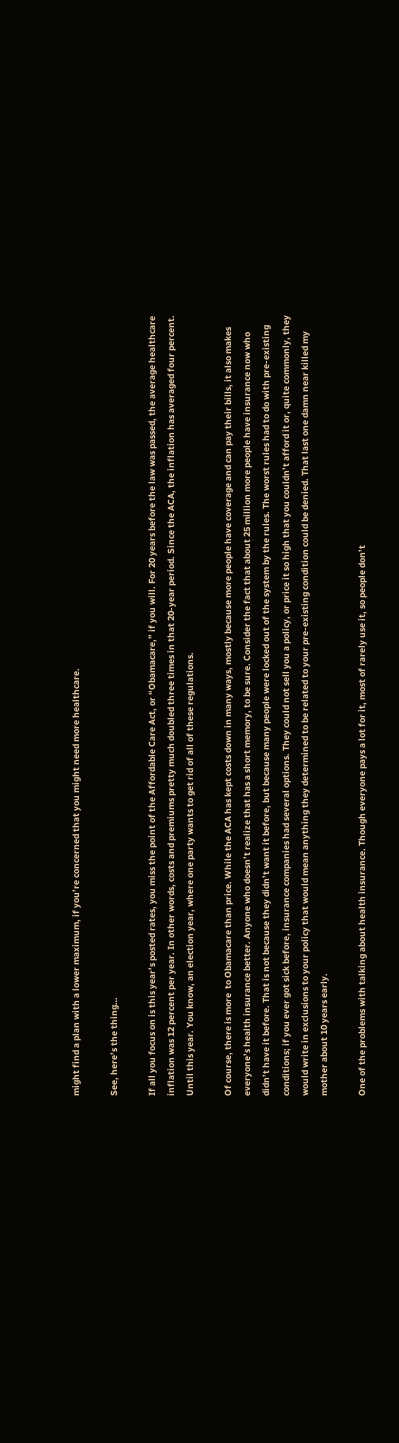might find a plan with a lower maximum, if you’re concerned that you might need more healthcare.

See, here’s the thing…

If all you focus on is this year’s posted rates, you miss the point of the Affordable Care Act, or “Obamacare,” if you will. For 20 years before the law was passed, the average healthcare inflation was 12 percent per year. In other words, costs and premiums pretty much doubled three times in that 20-year period. Since the ACA, the inflation has averaged four percent. Until this year. You know, an election year, where one party wants to get rid of all of these regulations.

Of course, there is more  to Obamacare than price. While the ACA has kept costs down in many ways, mostly because more people have coverage and can pay their bills, it also makes everyone’s health insurance better. Anyone who doesn’t realize that has a short memory, to be sure. Consider the fact that about 25 million more people have insurance now who didn’t have it before. That is not because they didn’t want it before, but because many people were locked out of the system by the rules. The worst rules had to do with pre-existing conditions; if you ever got sick before, insurance companies had several options. They could not sell you a policy, or price it so high that you couldn’t afford it or, quite commonly, they would write in exclusions to your policy that would mean anything they determined to be related to your pre-existing condition could be denied. That last one damn near killed my mother about 10 years early.

One of the problems with talking about health insurance. Though everyone pays a lot for it, most of rarely use it, so people don’t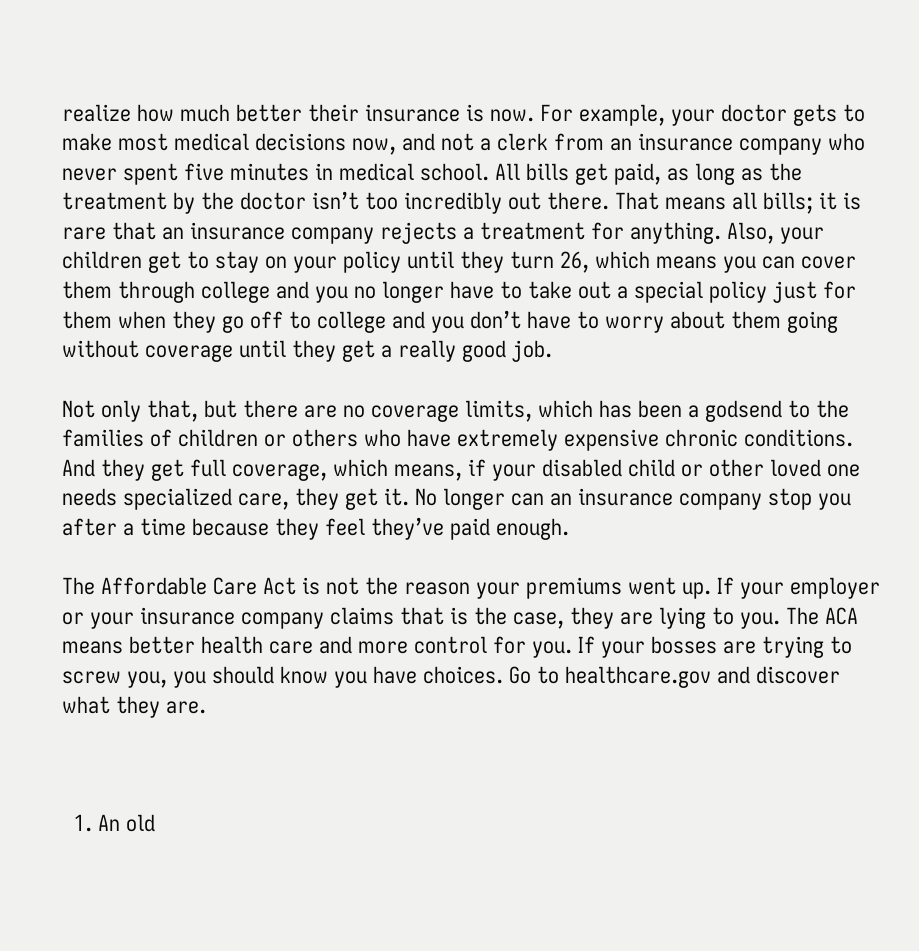realize how much better their insurance is now. For example, your doctor gets to make most medical decisions now, and not a clerk from an insurance company who never spent five minutes in medical school. All bills get paid, as long as the treatment by the doctor isn’t too incredibly out there. That means all bills; it is rare that an insurance company rejects a treatment for anything. Also, your children get to stay on your policy until they turn 26, which means you can cover them through college and you no longer have to take out a special policy just for them when they go off to college and you don’t have to worry about them going without coverage until they get a really good job.

Not only that, but there are no coverage limits, which has been a godsend to the families of children or others who have extremely expensive chronic conditions. And they get full coverage, which means, if your disabled child or other loved one needs specialized care, they get it. No longer can an insurance company stop you after a time because they feel they’ve paid enough.

The Affordable Care Act is not the reason your premiums went up. If your employer or your insurance company claims that is the case, they are lying to you. The ACA means better health care and more control for you. If your bosses are trying to screw you, you should know you have choices. Go to healthcare.gov and discover what they are.



  1. An old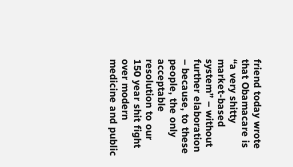friend today wrote that Obamacare is “a very shitty market-based system” – without further elaboration – because, to these people, the only acceptable resolution to our 150 year shit fight over modern medicine and public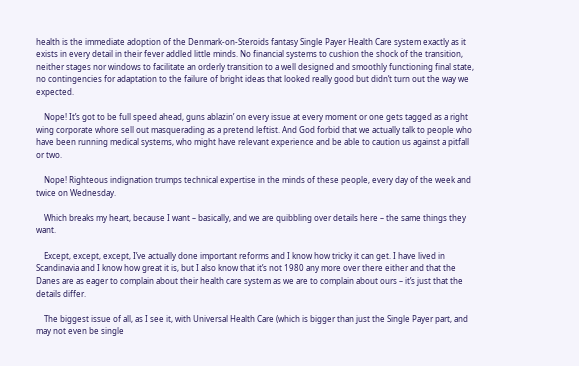health is the immediate adoption of the Denmark-on-Steroids fantasy Single Payer Health Care system exactly as it exists in every detail in their fever addled little minds. No financial systems to cushion the shock of the transition, neither stages nor windows to facilitate an orderly transition to a well designed and smoothly functioning final state, no contingencies for adaptation to the failure of bright ideas that looked really good but didn’t turn out the way we expected.

    Nope! It’s got to be full speed ahead, guns ablazin’ on every issue at every moment or one gets tagged as a right wing corporate whore sell out masquerading as a pretend leftist. And God forbid that we actually talk to people who have been running medical systems, who might have relevant experience and be able to caution us against a pitfall or two.

    Nope! Righteous indignation trumps technical expertise in the minds of these people, every day of the week and twice on Wednesday.

    Which breaks my heart, because I want – basically, and we are quibbling over details here – the same things they want.

    Except, except, except, I’ve actually done important reforms and I know how tricky it can get. I have lived in Scandinavia and I know how great it is, but I also know that it’s not 1980 any more over there either and that the Danes are as eager to complain about their health care system as we are to complain about ours – it’s just that the details differ.

    The biggest issue of all, as I see it, with Universal Health Care (which is bigger than just the Single Payer part, and may not even be single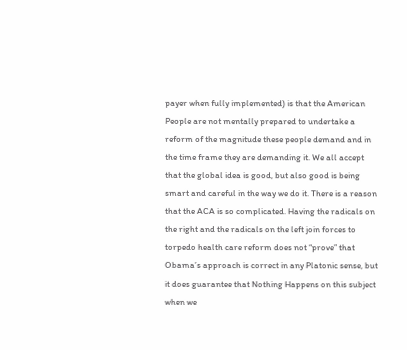payer when fully implemented) is that the American People are not mentally prepared to undertake a reform of the magnitude these people demand and in the time frame they are demanding it. We all accept that the global idea is good, but also good is being smart and careful in the way we do it. There is a reason that the ACA is so complicated. Having the radicals on the right and the radicals on the left join forces to torpedo health care reform does not “prove” that Obama’s approach is correct in any Platonic sense, but it does guarantee that Nothing Happens on this subject when we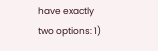have exactly two options: 1)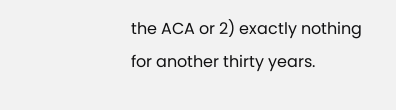the ACA or 2) exactly nothing for another thirty years.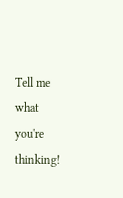Tell me what you're thinking!